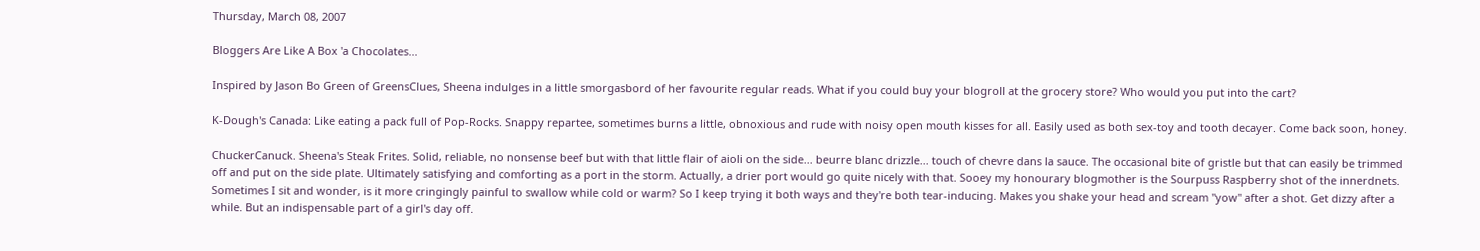Thursday, March 08, 2007

Bloggers Are Like A Box 'a Chocolates...

Inspired by Jason Bo Green of GreensClues, Sheena indulges in a little smorgasbord of her favourite regular reads. What if you could buy your blogroll at the grocery store? Who would you put into the cart?

K-Dough's Canada: Like eating a pack full of Pop-Rocks. Snappy repartee, sometimes burns a little, obnoxious and rude with noisy open mouth kisses for all. Easily used as both sex-toy and tooth decayer. Come back soon, honey.

ChuckerCanuck. Sheena's Steak Frites. Solid, reliable, no nonsense beef but with that little flair of aioli on the side... beurre blanc drizzle... touch of chevre dans la sauce. The occasional bite of gristle but that can easily be trimmed off and put on the side plate. Ultimately satisfying and comforting as a port in the storm. Actually, a drier port would go quite nicely with that. Sooey my honourary blogmother is the Sourpuss Raspberry shot of the innerdnets. Sometimes I sit and wonder, is it more cringingly painful to swallow while cold or warm? So I keep trying it both ways and they're both tear-inducing. Makes you shake your head and scream "yow" after a shot. Get dizzy after a while. But an indispensable part of a girl's day off.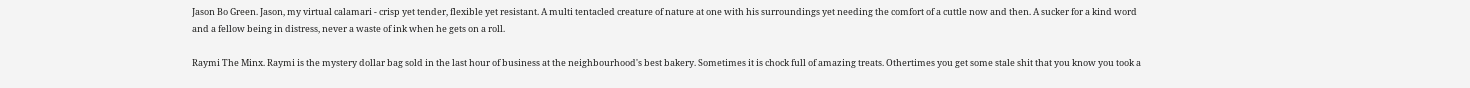Jason Bo Green. Jason, my virtual calamari - crisp yet tender, flexible yet resistant. A multi tentacled creature of nature at one with his surroundings yet needing the comfort of a cuttle now and then. A sucker for a kind word and a fellow being in distress, never a waste of ink when he gets on a roll.

Raymi The Minx. Raymi is the mystery dollar bag sold in the last hour of business at the neighbourhood's best bakery. Sometimes it is chock full of amazing treats. Othertimes you get some stale shit that you know you took a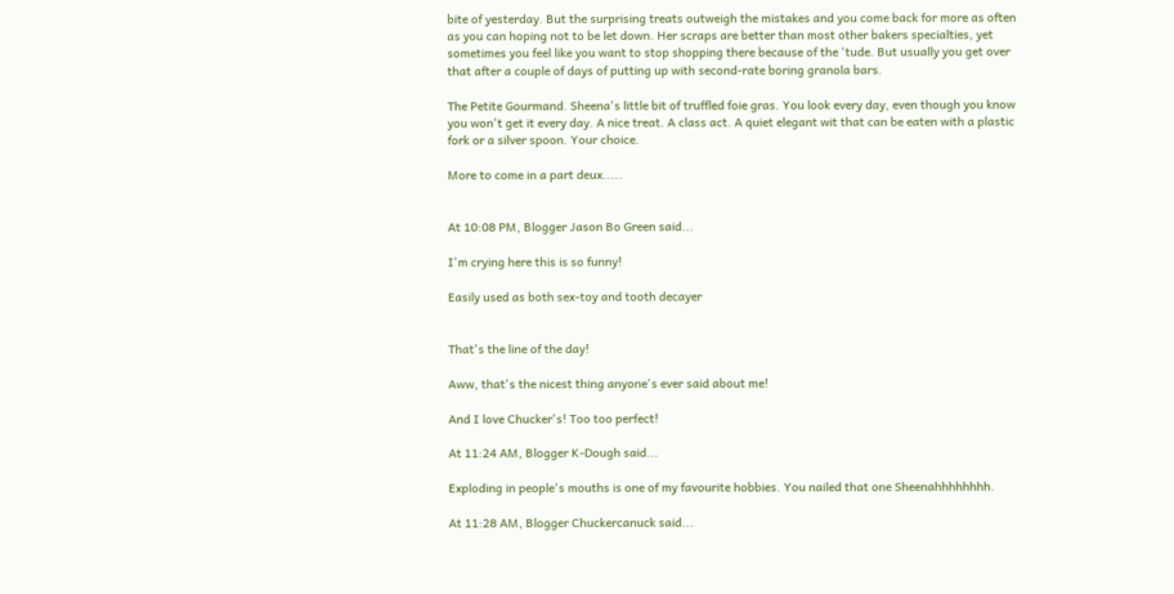bite of yesterday. But the surprising treats outweigh the mistakes and you come back for more as often as you can hoping not to be let down. Her scraps are better than most other bakers specialties, yet sometimes you feel like you want to stop shopping there because of the 'tude. But usually you get over that after a couple of days of putting up with second-rate boring granola bars.

The Petite Gourmand. Sheena's little bit of truffled foie gras. You look every day, even though you know you won't get it every day. A nice treat. A class act. A quiet elegant wit that can be eaten with a plastic fork or a silver spoon. Your choice.

More to come in a part deux.....


At 10:08 PM, Blogger Jason Bo Green said...

I'm crying here this is so funny!

Easily used as both sex-toy and tooth decayer


That's the line of the day!

Aww, that's the nicest thing anyone's ever said about me!

And I love Chucker's! Too too perfect!

At 11:24 AM, Blogger K-Dough said...

Exploding in people's mouths is one of my favourite hobbies. You nailed that one Sheenahhhhhhhh.

At 11:28 AM, Blogger Chuckercanuck said...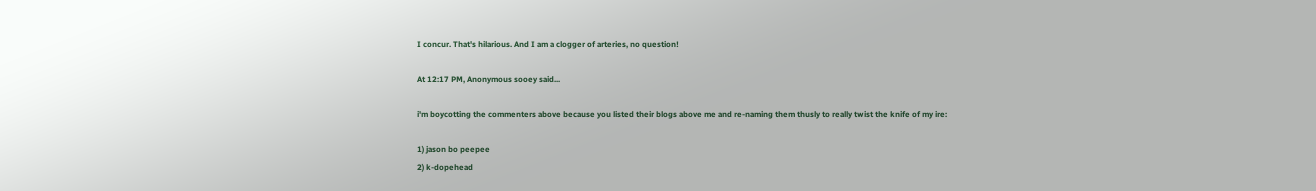I concur. That's hilarious. And I am a clogger of arteries, no question!

At 12:17 PM, Anonymous sooey said...

i'm boycotting the commenters above because you listed their blogs above me and re-naming them thusly to really twist the knife of my ire:

1) jason bo peepee
2) k-dopehead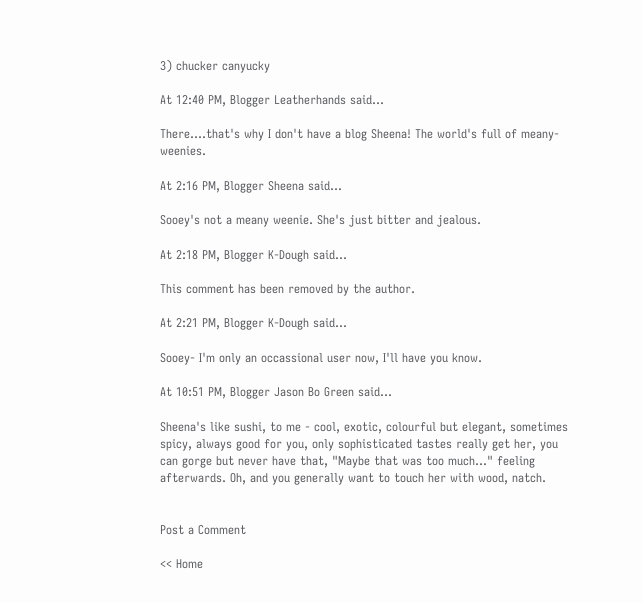3) chucker canyucky

At 12:40 PM, Blogger Leatherhands said...

There....that's why I don't have a blog Sheena! The world's full of meany-weenies.

At 2:16 PM, Blogger Sheena said...

Sooey's not a meany weenie. She's just bitter and jealous.

At 2:18 PM, Blogger K-Dough said...

This comment has been removed by the author.

At 2:21 PM, Blogger K-Dough said...

Sooey- I'm only an occassional user now, I'll have you know.

At 10:51 PM, Blogger Jason Bo Green said...

Sheena's like sushi, to me - cool, exotic, colourful but elegant, sometimes spicy, always good for you, only sophisticated tastes really get her, you can gorge but never have that, "Maybe that was too much..." feeling afterwards. Oh, and you generally want to touch her with wood, natch.


Post a Comment

<< Home